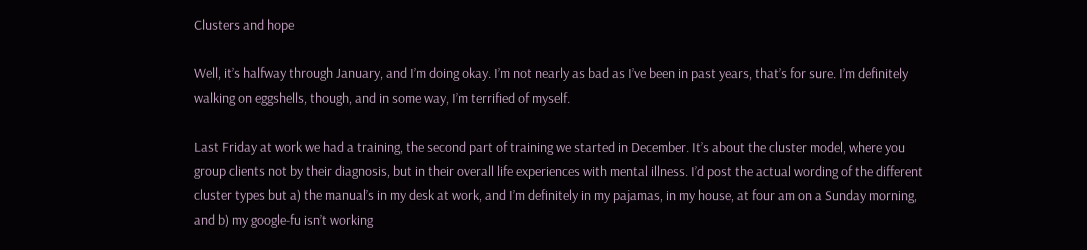Clusters and hope

Well, it’s halfway through January, and I’m doing okay. I’m not nearly as bad as I’ve been in past years, that’s for sure. I’m definitely walking on eggshells, though, and in some way, I’m terrified of myself.

Last Friday at work we had a training, the second part of training we started in December. It’s about the cluster model, where you group clients not by their diagnosis, but in their overall life experiences with mental illness. I’d post the actual wording of the different cluster types but a) the manual’s in my desk at work, and I’m definitely in my pajamas, in my house, at four am on a Sunday morning, and b) my google-fu isn’t working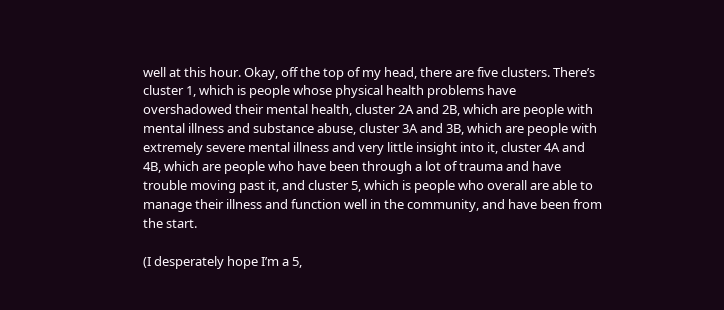well at this hour. Okay, off the top of my head, there are five clusters. There’s cluster 1, which is people whose physical health problems have overshadowed their mental health, cluster 2A and 2B, which are people with mental illness and substance abuse, cluster 3A and 3B, which are people with extremely severe mental illness and very little insight into it, cluster 4A and 4B, which are people who have been through a lot of trauma and have trouble moving past it, and cluster 5, which is people who overall are able to manage their illness and function well in the community, and have been from the start.

(I desperately hope I’m a 5,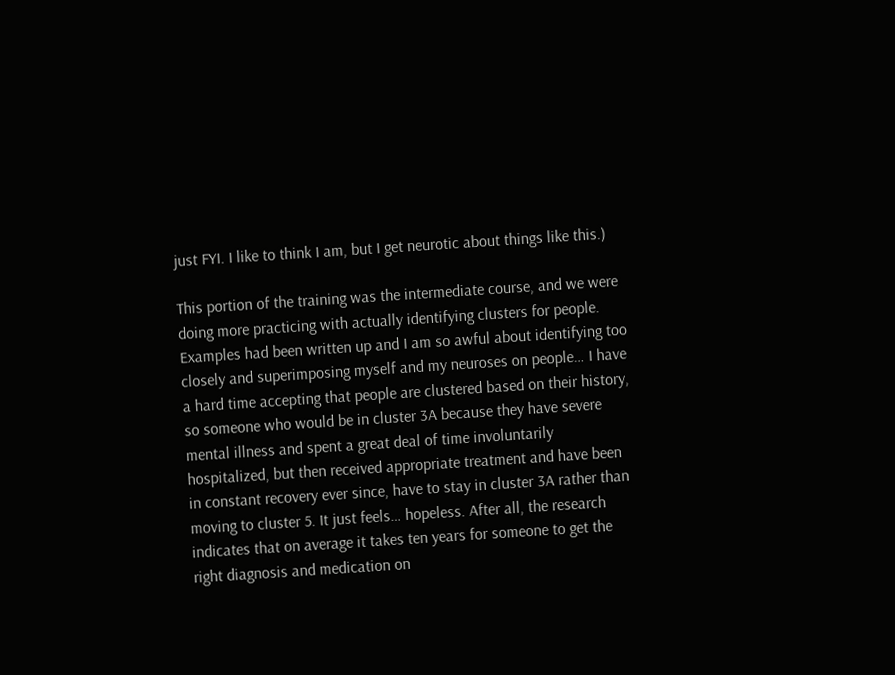just FYI. I like to think I am, but I get neurotic about things like this.)

This portion of the training was the intermediate course, and we were doing more practicing with actually identifying clusters for people. Examples had been written up and I am so awful about identifying too closely and superimposing myself and my neuroses on people… I have a hard time accepting that people are clustered based on their history, so someone who would be in cluster 3A because they have severe mental illness and spent a great deal of time involuntarily hospitalized, but then received appropriate treatment and have been in constant recovery ever since, have to stay in cluster 3A rather than moving to cluster 5. It just feels… hopeless. After all, the research indicates that on average it takes ten years for someone to get the right diagnosis and medication on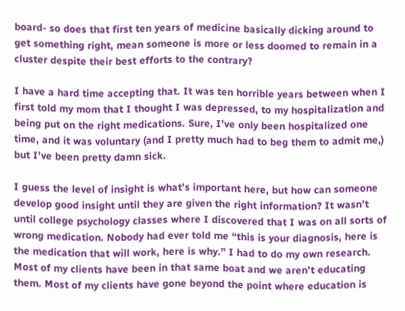board- so does that first ten years of medicine basically dicking around to get something right, mean someone is more or less doomed to remain in a cluster despite their best efforts to the contrary?

I have a hard time accepting that. It was ten horrible years between when I first told my mom that I thought I was depressed, to my hospitalization and being put on the right medications. Sure, I’ve only been hospitalized one time, and it was voluntary (and I pretty much had to beg them to admit me,) but I’ve been pretty damn sick.

I guess the level of insight is what’s important here, but how can someone develop good insight until they are given the right information? It wasn’t until college psychology classes where I discovered that I was on all sorts of wrong medication. Nobody had ever told me “this is your diagnosis, here is the medication that will work, here is why.” I had to do my own research. Most of my clients have been in that same boat and we aren’t educating them. Most of my clients have gone beyond the point where education is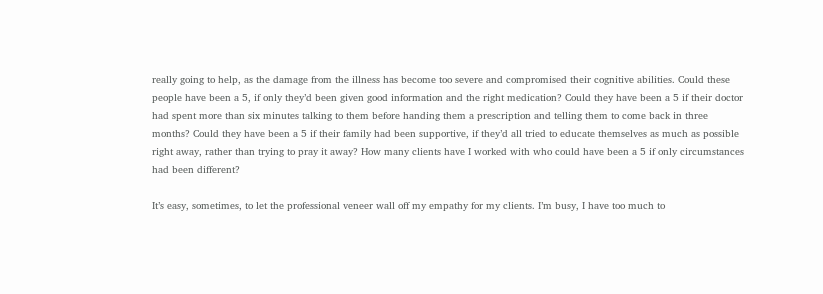really going to help, as the damage from the illness has become too severe and compromised their cognitive abilities. Could these people have been a 5, if only they’d been given good information and the right medication? Could they have been a 5 if their doctor had spent more than six minutes talking to them before handing them a prescription and telling them to come back in three months? Could they have been a 5 if their family had been supportive, if they’d all tried to educate themselves as much as possible right away, rather than trying to pray it away? How many clients have I worked with who could have been a 5 if only circumstances had been different?

It’s easy, sometimes, to let the professional veneer wall off my empathy for my clients. I’m busy, I have too much to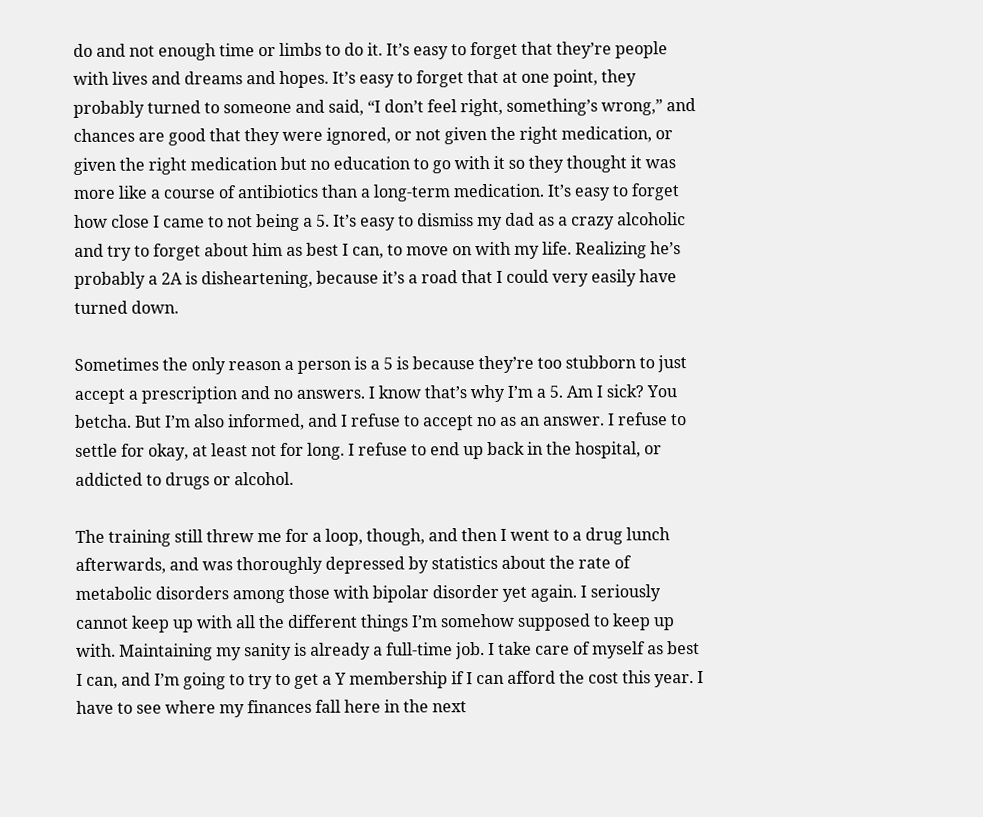do and not enough time or limbs to do it. It’s easy to forget that they’re people with lives and dreams and hopes. It’s easy to forget that at one point, they probably turned to someone and said, “I don’t feel right, something’s wrong,” and chances are good that they were ignored, or not given the right medication, or given the right medication but no education to go with it so they thought it was more like a course of antibiotics than a long-term medication. It’s easy to forget how close I came to not being a 5. It’s easy to dismiss my dad as a crazy alcoholic and try to forget about him as best I can, to move on with my life. Realizing he’s probably a 2A is disheartening, because it’s a road that I could very easily have turned down.

Sometimes the only reason a person is a 5 is because they’re too stubborn to just accept a prescription and no answers. I know that’s why I’m a 5. Am I sick? You betcha. But I’m also informed, and I refuse to accept no as an answer. I refuse to settle for okay, at least not for long. I refuse to end up back in the hospital, or addicted to drugs or alcohol.

The training still threw me for a loop, though, and then I went to a drug lunch afterwards, and was thoroughly depressed by statistics about the rate of metabolic disorders among those with bipolar disorder yet again. I seriously cannot keep up with all the different things I’m somehow supposed to keep up with. Maintaining my sanity is already a full-time job. I take care of myself as best I can, and I’m going to try to get a Y membership if I can afford the cost this year. I have to see where my finances fall here in the next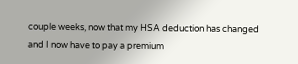couple weeks, now that my HSA deduction has changed and I now have to pay a premium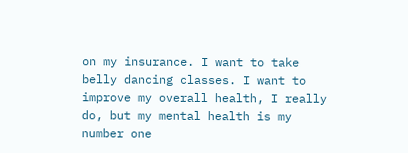on my insurance. I want to take belly dancing classes. I want to improve my overall health, I really do, but my mental health is my number one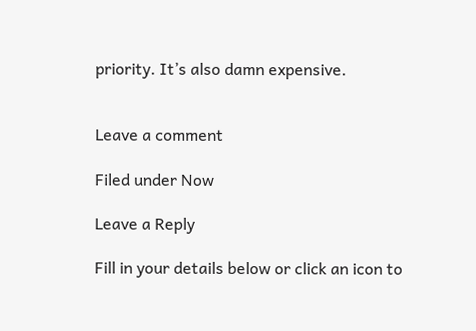priority. It’s also damn expensive.


Leave a comment

Filed under Now

Leave a Reply

Fill in your details below or click an icon to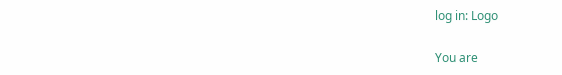log in: Logo

You are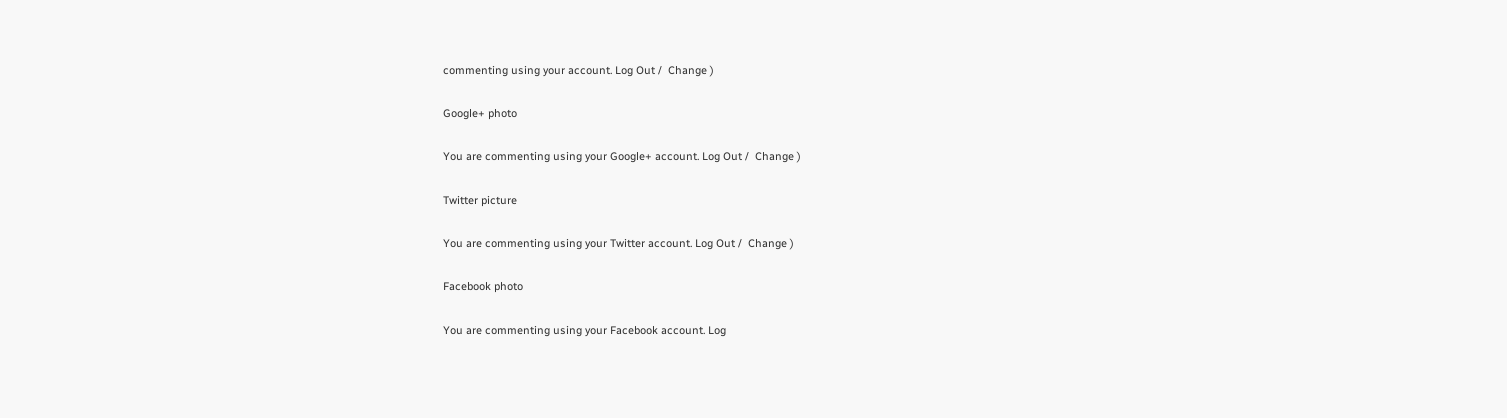commenting using your account. Log Out /  Change )

Google+ photo

You are commenting using your Google+ account. Log Out /  Change )

Twitter picture

You are commenting using your Twitter account. Log Out /  Change )

Facebook photo

You are commenting using your Facebook account. Log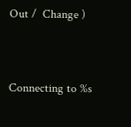Out /  Change )


Connecting to %s